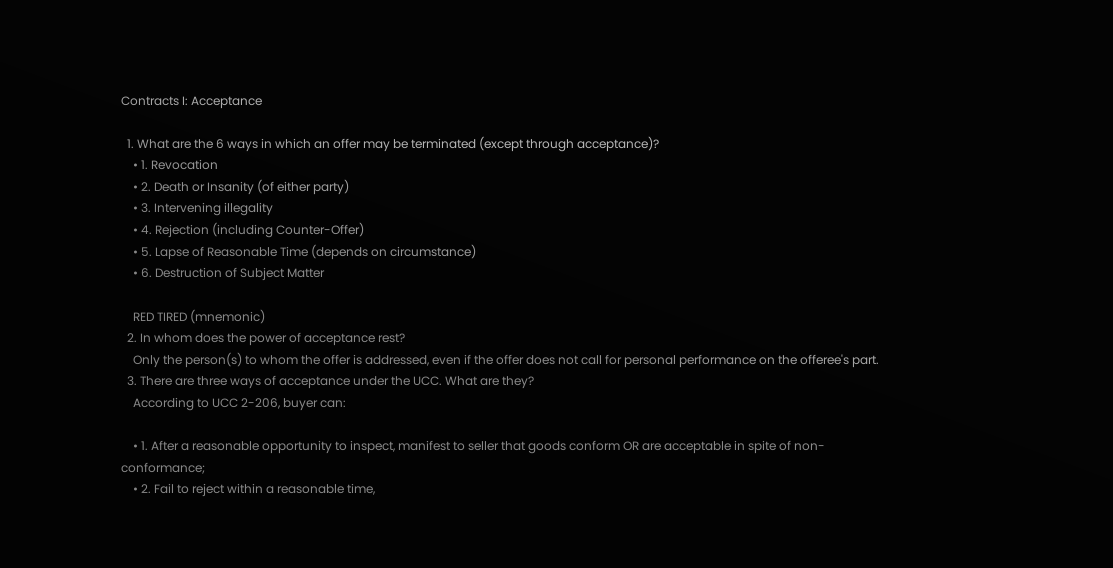Contracts I: Acceptance

  1. What are the 6 ways in which an offer may be terminated (except through acceptance)?
    • 1. Revocation
    • 2. Death or Insanity (of either party)
    • 3. Intervening illegality
    • 4. Rejection (including Counter-Offer)
    • 5. Lapse of Reasonable Time (depends on circumstance)
    • 6. Destruction of Subject Matter

    RED TIRED (mnemonic)
  2. In whom does the power of acceptance rest?
    Only the person(s) to whom the offer is addressed, even if the offer does not call for personal performance on the offeree's part.
  3. There are three ways of acceptance under the UCC. What are they?
    According to UCC 2-206, buyer can:

    • 1. After a reasonable opportunity to inspect, manifest to seller that goods conform OR are acceptable in spite of non-conformance;
    • 2. Fail to reject within a reasonable time,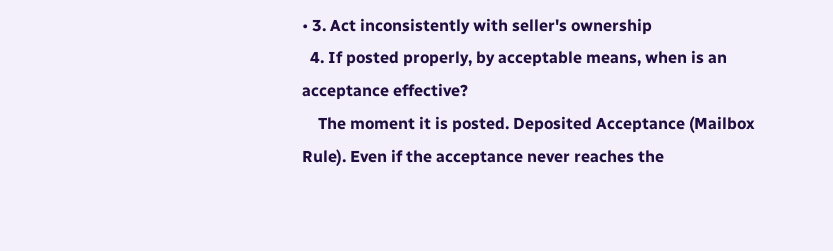• 3. Act inconsistently with seller's ownership
  4. If posted properly, by acceptable means, when is an acceptance effective?
    The moment it is posted. Deposited Acceptance (Mailbox Rule). Even if the acceptance never reaches the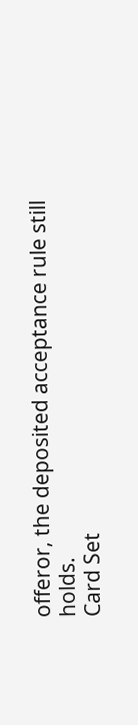offeror, the deposited acceptance rule still holds.
Card Set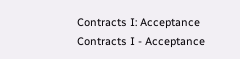Contracts I: Acceptance
Contracts I - Acceptance